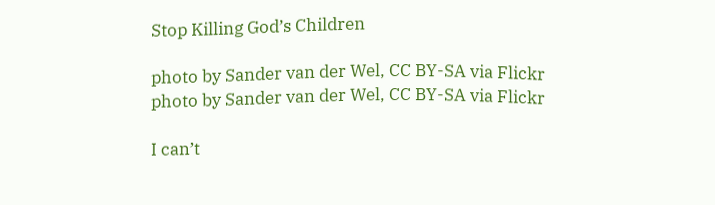Stop Killing God’s Children

photo by Sander van der Wel, CC BY-SA via Flickr
photo by Sander van der Wel, CC BY-SA via Flickr

I can’t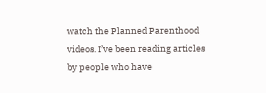watch the Planned Parenthood videos. I’ve been reading articles by people who have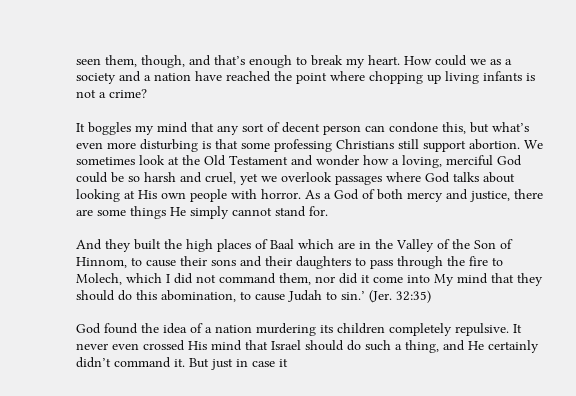seen them, though, and that’s enough to break my heart. How could we as a society and a nation have reached the point where chopping up living infants is not a crime?

It boggles my mind that any sort of decent person can condone this, but what’s even more disturbing is that some professing Christians still support abortion. We sometimes look at the Old Testament and wonder how a loving, merciful God could be so harsh and cruel, yet we overlook passages where God talks about looking at His own people with horror. As a God of both mercy and justice, there are some things He simply cannot stand for.

And they built the high places of Baal which are in the Valley of the Son of Hinnom, to cause their sons and their daughters to pass through the fire to Molech, which I did not command them, nor did it come into My mind that they should do this abomination, to cause Judah to sin.’ (Jer. 32:35)

God found the idea of a nation murdering its children completely repulsive. It never even crossed His mind that Israel should do such a thing, and He certainly didn’t command it. But just in case it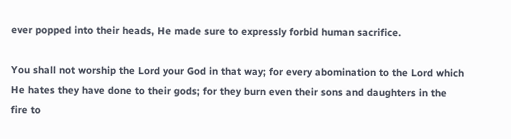ever popped into their heads, He made sure to expressly forbid human sacrifice.

You shall not worship the Lord your God in that way; for every abomination to the Lord which He hates they have done to their gods; for they burn even their sons and daughters in the fire to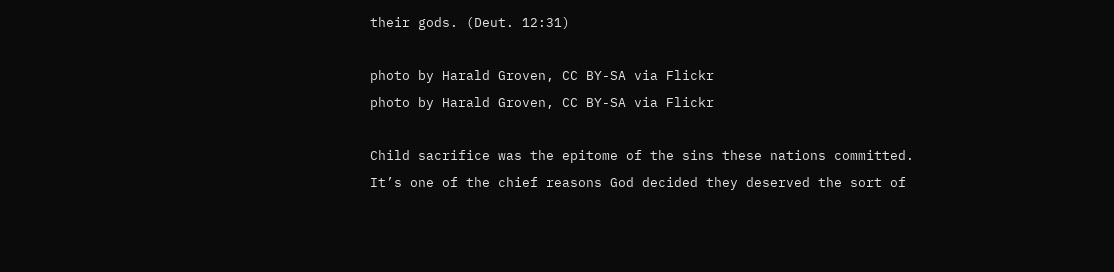their gods. (Deut. 12:31)

photo by Harald Groven, CC BY-SA via Flickr
photo by Harald Groven, CC BY-SA via Flickr

Child sacrifice was the epitome of the sins these nations committed. It’s one of the chief reasons God decided they deserved the sort of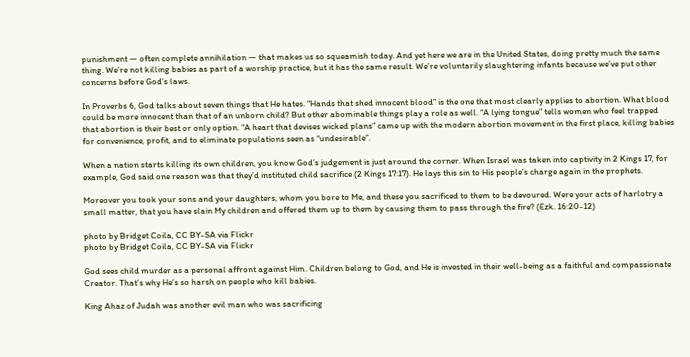punishment — often complete annihilation — that makes us so squeamish today. And yet here we are in the United States, doing pretty much the same thing. We’re not killing babies as part of a worship practice, but it has the same result. We’re voluntarily slaughtering infants because we’ve put other concerns before God’s laws.

In Proverbs 6, God talks about seven things that He hates. “Hands that shed innocent blood” is the one that most clearly applies to abortion. What blood could be more innocent than that of an unborn child? But other abominable things play a role as well. “A lying tongue” tells women who feel trapped that abortion is their best or only option. “A heart that devises wicked plans” came up with the modern abortion movement in the first place, killing babies for convenience, profit, and to eliminate populations seen as “undesirable”.

When a nation starts killing its own children, you know God’s judgement is just around the corner. When Israel was taken into captivity in 2 Kings 17, for example, God said one reason was that they’d instituted child sacrifice (2 Kings 17:17). He lays this sin to His people’s charge again in the prophets.

Moreover you took your sons and your daughters, whom you bore to Me, and these you sacrificed to them to be devoured. Were your acts of harlotry a small matter, that you have slain My children and offered them up to them by causing them to pass through the fire? (Ezk. 16:20-12)

photo by Bridget Coila, CC BY-SA via Flickr
photo by Bridget Coila, CC BY-SA via Flickr

God sees child murder as a personal affront against Him. Children belong to God, and He is invested in their well-being as a faithful and compassionate Creator. That’s why He’s so harsh on people who kill babies.

King Ahaz of Judah was another evil man who was sacrificing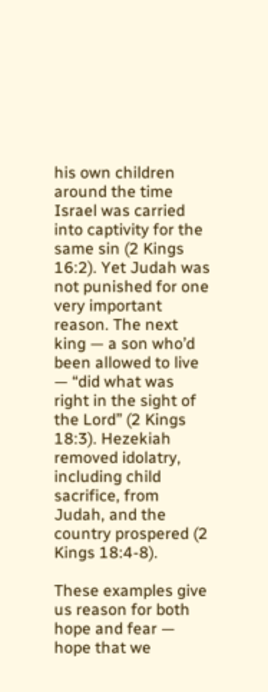his own children around the time Israel was carried into captivity for the same sin (2 Kings 16:2). Yet Judah was not punished for one very important reason. The next king — a son who’d been allowed to live — “did what was right in the sight of the Lord” (2 Kings 18:3). Hezekiah removed idolatry, including child sacrifice, from Judah, and the country prospered (2 Kings 18:4-8).

These examples give us reason for both hope and fear — hope that we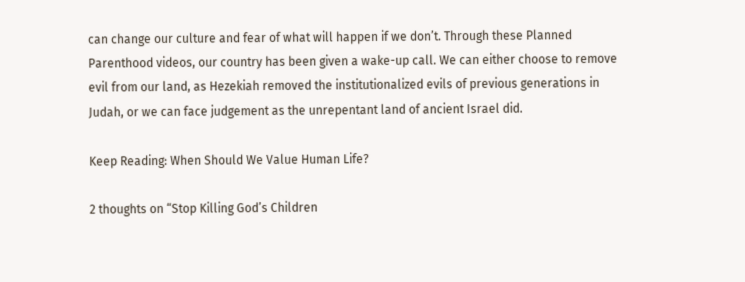can change our culture and fear of what will happen if we don’t. Through these Planned Parenthood videos, our country has been given a wake-up call. We can either choose to remove evil from our land, as Hezekiah removed the institutionalized evils of previous generations in Judah, or we can face judgement as the unrepentant land of ancient Israel did.

Keep Reading: When Should We Value Human Life?

2 thoughts on “Stop Killing God’s Children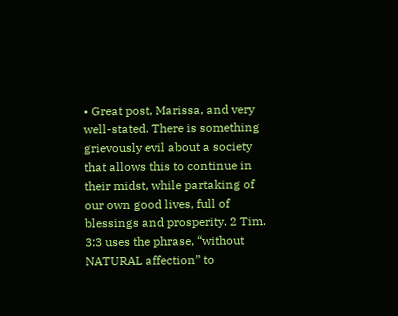• Great post, Marissa, and very well-stated. There is something grievously evil about a society that allows this to continue in their midst, while partaking of our own good lives, full of blessings and prosperity. 2 Tim. 3:3 uses the phrase, “without NATURAL affection” to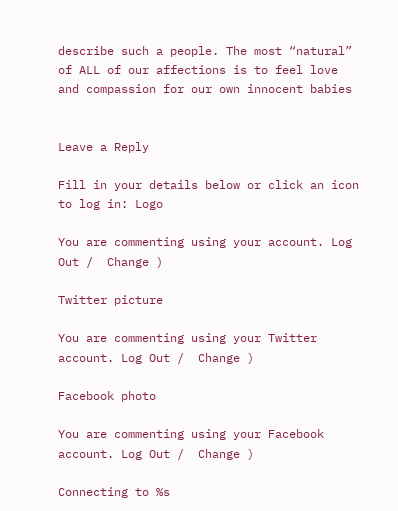describe such a people. The most “natural” of ALL of our affections is to feel love and compassion for our own innocent babies


Leave a Reply

Fill in your details below or click an icon to log in: Logo

You are commenting using your account. Log Out /  Change )

Twitter picture

You are commenting using your Twitter account. Log Out /  Change )

Facebook photo

You are commenting using your Facebook account. Log Out /  Change )

Connecting to %s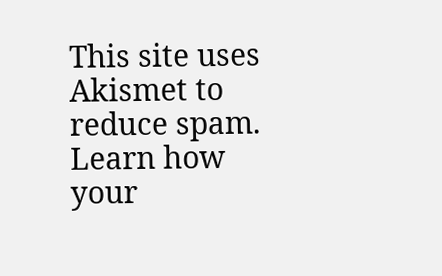This site uses Akismet to reduce spam. Learn how your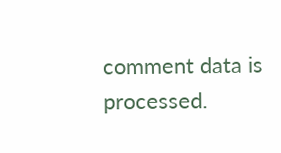comment data is processed.